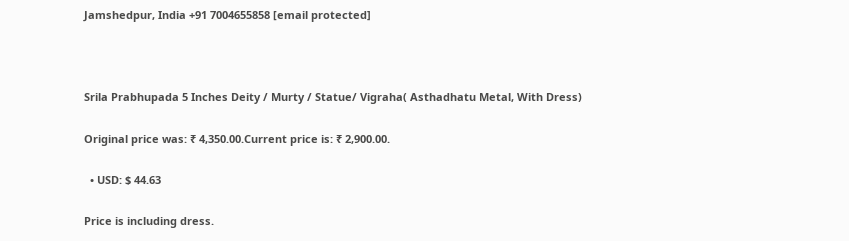Jamshedpur, India +91 7004655858 [email protected]



Srila Prabhupada 5 Inches Deity / Murty / Statue/ Vigraha( Asthadhatu Metal, With Dress)

Original price was: ₹ 4,350.00.Current price is: ₹ 2,900.00.

  • USD: $ 44.63

Price is including dress.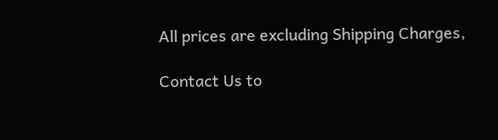All prices are excluding Shipping Charges,

Contact Us to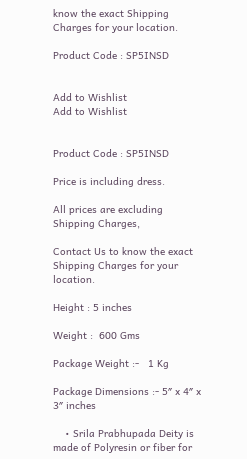know the exact Shipping Charges for your location.

Product Code : SP5INSD


Add to Wishlist
Add to Wishlist


Product Code : SP5INSD

Price is including dress.

All prices are excluding Shipping Charges,

Contact Us to know the exact Shipping Charges for your location.

Height : 5 inches

Weight :  600 Gms

Package Weight :-   1 Kg

Package Dimensions :- 5″ x 4″ x 3″ inches

    • Srila Prabhupada Deity is made of Polyresin or fiber for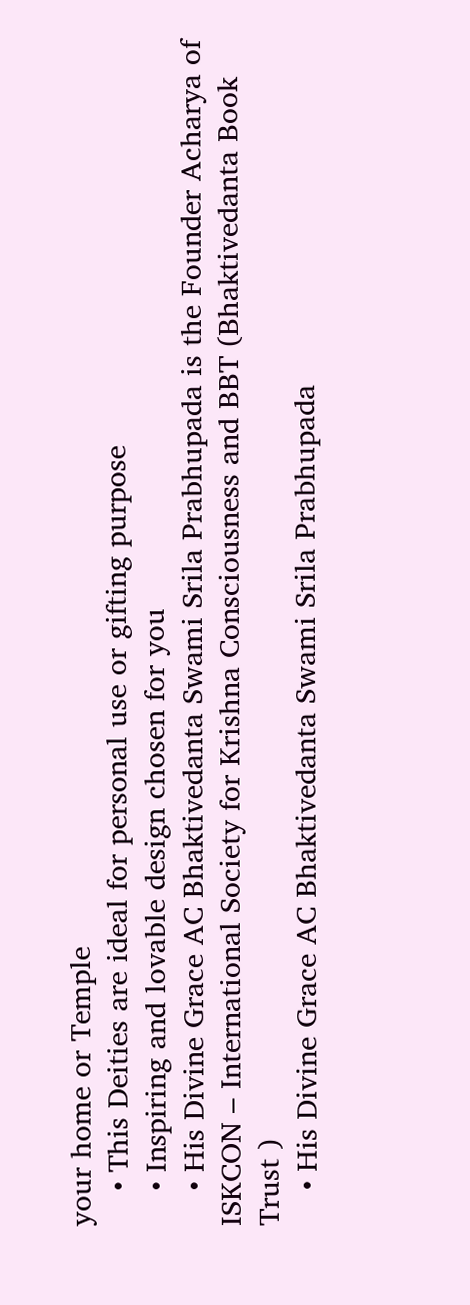your home or Temple
    • This Deities are ideal for personal use or gifting purpose
    • Inspiring and lovable design chosen for you
    • His Divine Grace AC Bhaktivedanta Swami Srila Prabhupada is the Founder Acharya of ISKCON – International Society for Krishna Consciousness and BBT (Bhaktivedanta Book Trust )
    • His Divine Grace AC Bhaktivedanta Swami Srila Prabhupada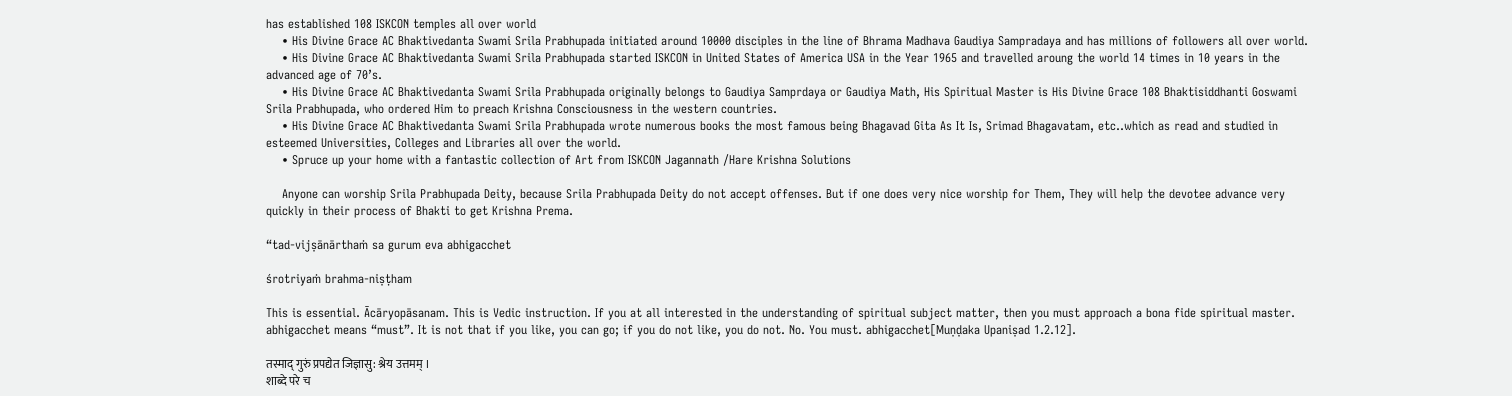has established 108 ISKCON temples all over world
    • His Divine Grace AC Bhaktivedanta Swami Srila Prabhupada initiated around 10000 disciples in the line of Bhrama Madhava Gaudiya Sampradaya and has millions of followers all over world.
    • His Divine Grace AC Bhaktivedanta Swami Srila Prabhupada started ISKCON in United States of America USA in the Year 1965 and travelled aroung the world 14 times in 10 years in the advanced age of 70’s.
    • His Divine Grace AC Bhaktivedanta Swami Srila Prabhupada originally belongs to Gaudiya Samprdaya or Gaudiya Math, His Spiritual Master is His Divine Grace 108 Bhaktisiddhanti Goswami Srila Prabhupada, who ordered Him to preach Krishna Consciousness in the western countries.
    • His Divine Grace AC Bhaktivedanta Swami Srila Prabhupada wrote numerous books the most famous being Bhagavad Gita As It Is, Srimad Bhagavatam, etc..which as read and studied in esteemed Universities, Colleges and Libraries all over the world.
    • Spruce up your home with a fantastic collection of Art from ISKCON Jagannath /Hare Krishna Solutions

    Anyone can worship Srila Prabhupada Deity, because Srila Prabhupada Deity do not accept offenses. But if one does very nice worship for Them, They will help the devotee advance very quickly in their process of Bhakti to get Krishna Prema.

“tad-vijṣānārthaṁ sa gurum eva abhigacchet

śrotriyaṁ brahma-niṣṭham

This is essential. Ācāryopāsanam. This is Vedic instruction. If you at all interested in the understanding of spiritual subject matter, then you must approach a bona fide spiritual master. abhigacchet means “must”. It is not that if you like, you can go; if you do not like, you do not. No. You must. abhigacchet[Muṇḍaka Upaniṣad 1.2.12].

तस्माद् गुरुं प्रपद्येत जिज्ञासु: श्रेय उत्तमम् ।
शाब्दे परे च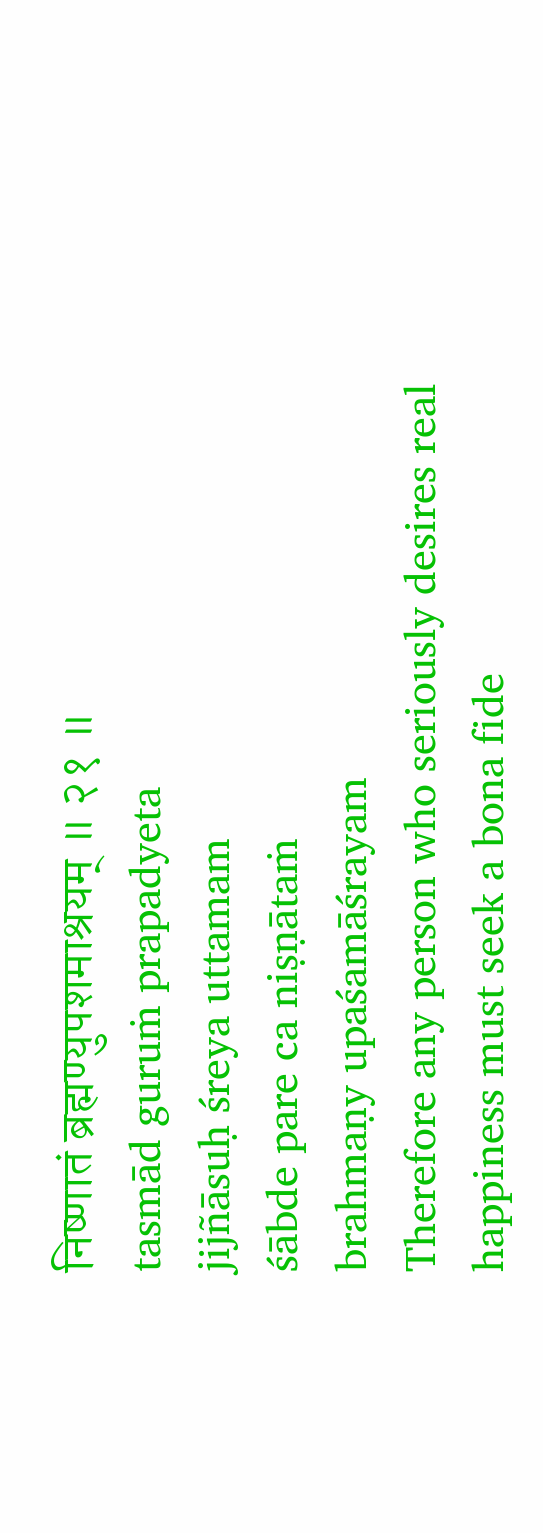निष्णातं ब्रह्मण्युपशमाश्रयम् ॥ २१ ॥
tasmād guruṁ prapadyeta
jijñāsuḥ śreya uttamam
śābde pare ca niṣṇātaṁ
brahmaṇy upaśamāśrayam
Therefore any person who seriously desires real happiness must seek a bona fide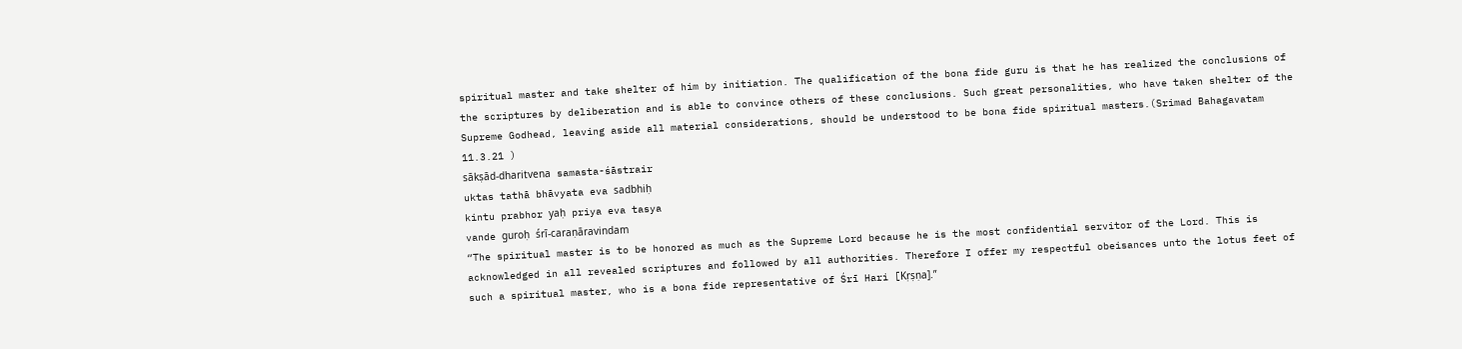spiritual master and take shelter of him by initiation. The qualification of the bona fide guru is that he has realized the conclusions of the scriptures by deliberation and is able to convince others of these conclusions. Such great personalities, who have taken shelter of the Supreme Godhead, leaving aside all material considerations, should be understood to be bona fide spiritual masters.(Srimad Bahagavatam 11.3.21 )
sākṣād-dharitvena samasta-śāstrair
uktas tathā bhāvyata eva sadbhiḥ
kintu prabhor yaḥ priya eva tasya
vande guroḥ śrī-caraṇāravindam
“The spiritual master is to be honored as much as the Supreme Lord because he is the most confidential servitor of the Lord. This is acknowledged in all revealed scriptures and followed by all authorities. Therefore I offer my respectful obeisances unto the lotus feet of such a spiritual master, who is a bona fide representative of Śrī Hari [Kṛṣṇa].”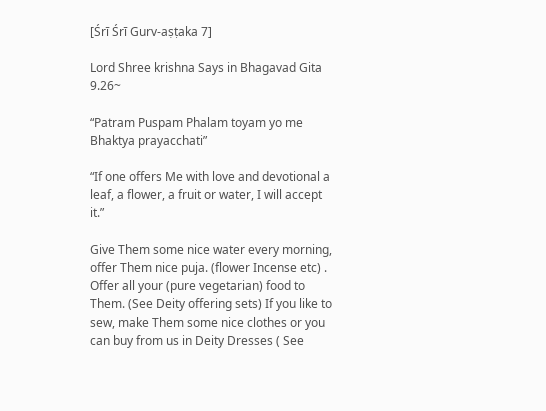[Śrī Śrī Gurv-aṣṭaka 7]

Lord Shree krishna Says in Bhagavad Gita 9.26~

“Patram Puspam Phalam toyam yo me Bhaktya prayacchati”

“If one offers Me with love and devotional a leaf, a flower, a fruit or water, I will accept it.”

Give Them some nice water every morning, offer Them nice puja. (flower Incense etc) . Offer all your (pure vegetarian) food to Them. (See Deity offering sets) If you like to sew, make Them some nice clothes or you can buy from us in Deity Dresses ( See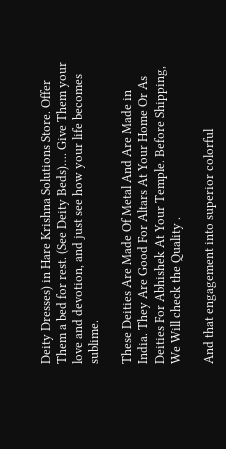Deity Dresses) in Hare Krishna Solutions Store. Offer Them a bed for rest. (See Deity Beds)…. Give Them your love and devotion, and just see how your life becomes sublime.

These Deities Are Made Of Metal And Are Made in India. They Are Good For Altars At Your Home Or As Deities For Abhishek At Your Temple. Before Shipping, We Will check the Quality .

And that engagement into superior colorful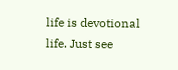life is devotional life. Just see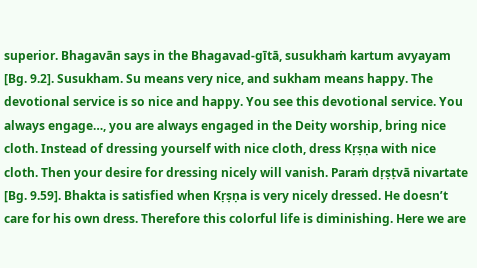superior. Bhagavān says in the Bhagavad-gītā, susukhaṁ kartum avyayam [Bg. 9.2]. Susukham. Su means very nice, and sukham means happy. The devotional service is so nice and happy. You see this devotional service. You always engage…, you are always engaged in the Deity worship, bring nice cloth. Instead of dressing yourself with nice cloth, dress Kṛṣṇa with nice cloth. Then your desire for dressing nicely will vanish. Paraṁ dṛṣṭvā nivartate [Bg. 9.59]. Bhakta is satisfied when Kṛṣṇa is very nicely dressed. He doesn’t care for his own dress. Therefore this colorful life is diminishing. Here we are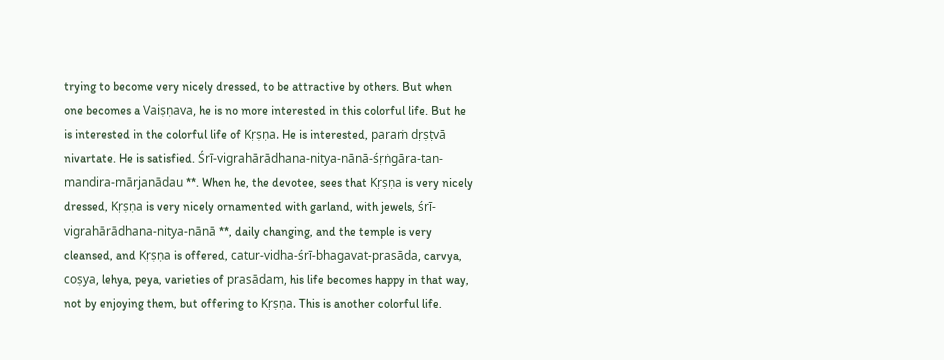trying to become very nicely dressed, to be attractive by others. But when one becomes a Vaiṣṇava, he is no more interested in this colorful life. But he is interested in the colorful life of Kṛṣṇa. He is interested, paraṁ dṛṣṭvā nivartate. He is satisfied. Śrī-vigrahārādhana-nitya-nānā-śṛṅgāra-tan-mandira-mārjanādau **. When he, the devotee, sees that Kṛṣṇa is very nicely dressed, Kṛṣṇa is very nicely ornamented with garland, with jewels, śrī-vigrahārādhana-nitya-nānā **, daily changing, and the temple is very cleansed, and Kṛṣṇa is offered, catur-vidha-śrī-bhagavat-prasāda, carvya, coṣya, lehya, peya, varieties of prasādam, his life becomes happy in that way, not by enjoying them, but offering to Kṛṣṇa. This is another colorful life.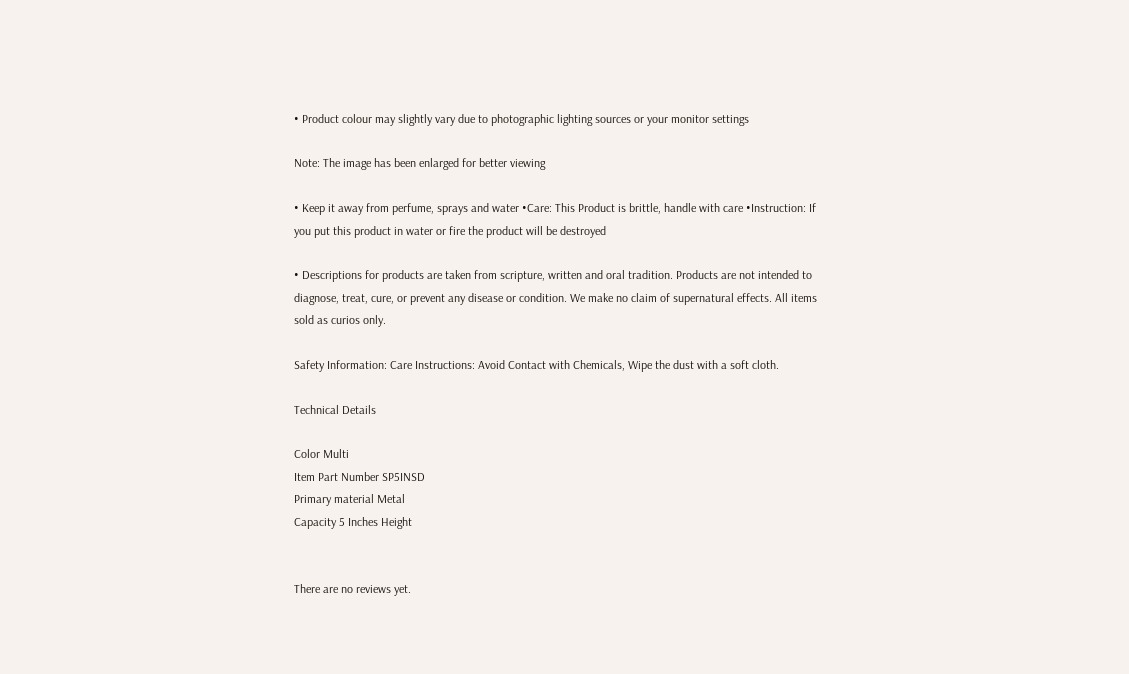• Product colour may slightly vary due to photographic lighting sources or your monitor settings

Note: The image has been enlarged for better viewing

• Keep it away from perfume, sprays and water •Care: This Product is brittle, handle with care •Instruction: If you put this product in water or fire the product will be destroyed

• Descriptions for products are taken from scripture, written and oral tradition. Products are not intended to diagnose, treat, cure, or prevent any disease or condition. We make no claim of supernatural effects. All items sold as curios only.

Safety Information: Care Instructions: Avoid Contact with Chemicals, Wipe the dust with a soft cloth.

Technical Details

Color Multi
Item Part Number SP5INSD
Primary material Metal
Capacity 5 Inches Height


There are no reviews yet.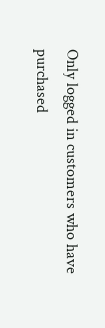Only logged in customers who have purchased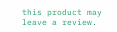this product may leave a review.